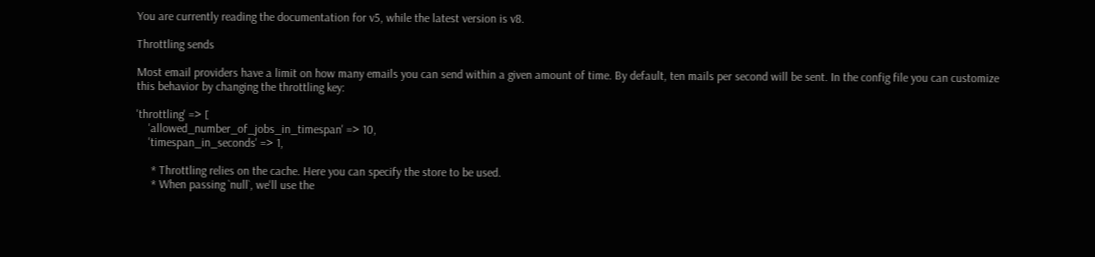You are currently reading the documentation for v5, while the latest version is v8.

Throttling sends

Most email providers have a limit on how many emails you can send within a given amount of time. By default, ten mails per second will be sent. In the config file you can customize this behavior by changing the throttling key:

'throttling' => [
    'allowed_number_of_jobs_in_timespan' => 10,
    'timespan_in_seconds' => 1,

     * Throttling relies on the cache. Here you can specify the store to be used.
     * When passing `null`, we'll use the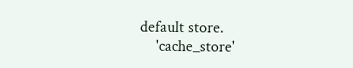default store.
    'cache_store'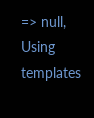=> null,
Using templates